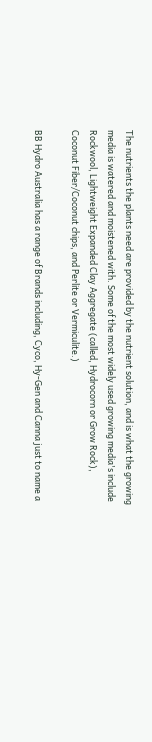The nutrients the plants need are provided by the nutrient solution, and is what the growing media is watered and moistened with. Some of the most widely used growing media's include Rockwool, Lightweight Expanded Clay Aggregate (called, Hydrocorn or Grow Rock), Coconut Fiber/Coconut chips, and Perlite or Vermiculite.)

BB Hydro Australia has a range of Brands including, Cyco, Hy-Gen and Canna just to name a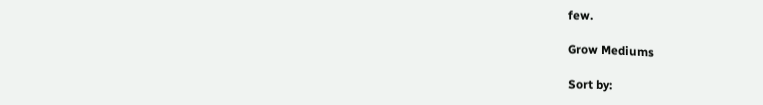few.

Grow Mediums

Sort by: